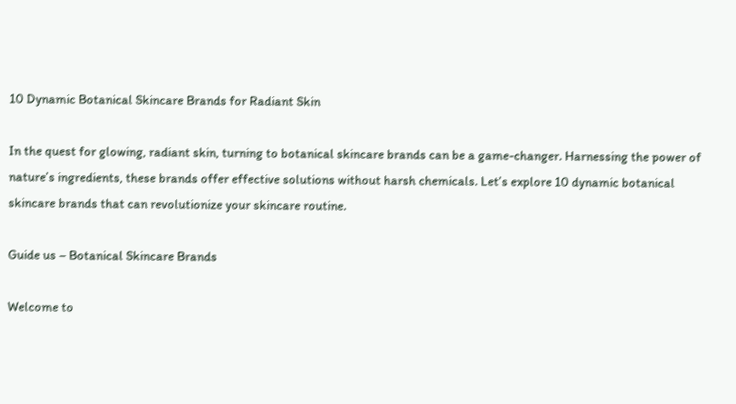10 Dynamic Botanical Skincare Brands for Radiant Skin

In the quest for glowing, radiant skin, turning to botanical skincare brands can be a game-changer. Harnessing the power of nature’s ingredients, these brands offer effective solutions without harsh chemicals. Let’s explore 10 dynamic botanical skincare brands that can revolutionize your skincare routine.

Guide us – Botanical Skincare Brands

Welcome to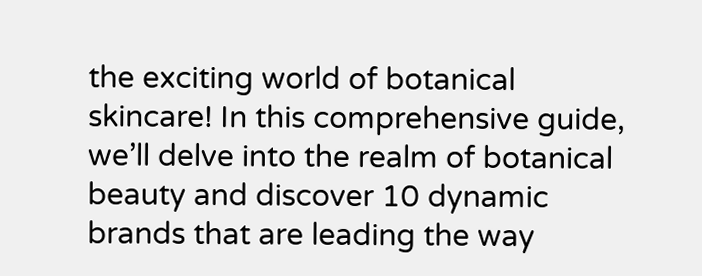the exciting world of botanical skincare! In this comprehensive guide, we’ll delve into the realm of botanical beauty and discover 10 dynamic brands that are leading the way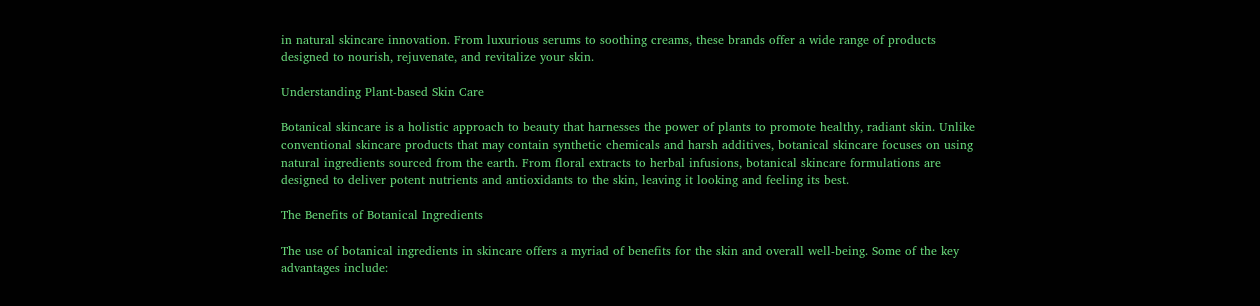in natural skincare innovation. From luxurious serums to soothing creams, these brands offer a wide range of products designed to nourish, rejuvenate, and revitalize your skin.

Understanding Plant-based Skin Care

Botanical skincare is a holistic approach to beauty that harnesses the power of plants to promote healthy, radiant skin. Unlike conventional skincare products that may contain synthetic chemicals and harsh additives, botanical skincare focuses on using natural ingredients sourced from the earth. From floral extracts to herbal infusions, botanical skincare formulations are designed to deliver potent nutrients and antioxidants to the skin, leaving it looking and feeling its best.

The Benefits of Botanical Ingredients

The use of botanical ingredients in skincare offers a myriad of benefits for the skin and overall well-being. Some of the key advantages include: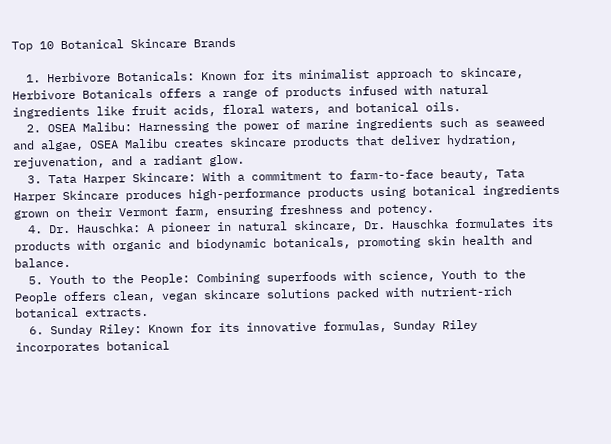Top 10 Botanical Skincare Brands

  1. Herbivore Botanicals: Known for its minimalist approach to skincare, Herbivore Botanicals offers a range of products infused with natural ingredients like fruit acids, floral waters, and botanical oils.
  2. OSEA Malibu: Harnessing the power of marine ingredients such as seaweed and algae, OSEA Malibu creates skincare products that deliver hydration, rejuvenation, and a radiant glow.
  3. Tata Harper Skincare: With a commitment to farm-to-face beauty, Tata Harper Skincare produces high-performance products using botanical ingredients grown on their Vermont farm, ensuring freshness and potency.
  4. Dr. Hauschka: A pioneer in natural skincare, Dr. Hauschka formulates its products with organic and biodynamic botanicals, promoting skin health and balance.
  5. Youth to the People: Combining superfoods with science, Youth to the People offers clean, vegan skincare solutions packed with nutrient-rich botanical extracts.
  6. Sunday Riley: Known for its innovative formulas, Sunday Riley incorporates botanical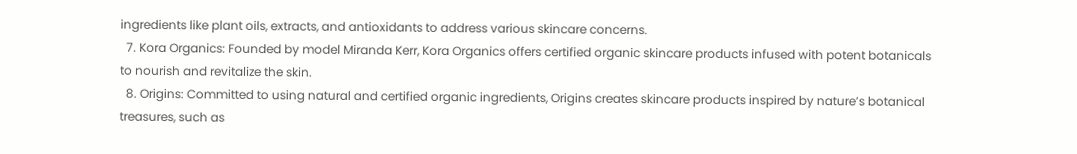ingredients like plant oils, extracts, and antioxidants to address various skincare concerns.
  7. Kora Organics: Founded by model Miranda Kerr, Kora Organics offers certified organic skincare products infused with potent botanicals to nourish and revitalize the skin.
  8. Origins: Committed to using natural and certified organic ingredients, Origins creates skincare products inspired by nature’s botanical treasures, such as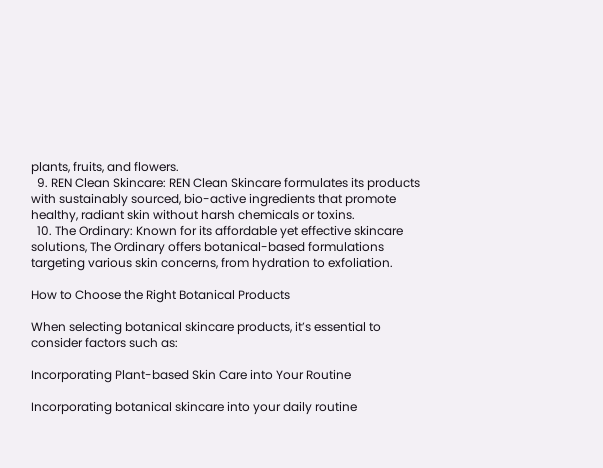plants, fruits, and flowers.
  9. REN Clean Skincare: REN Clean Skincare formulates its products with sustainably sourced, bio-active ingredients that promote healthy, radiant skin without harsh chemicals or toxins.
  10. The Ordinary: Known for its affordable yet effective skincare solutions, The Ordinary offers botanical-based formulations targeting various skin concerns, from hydration to exfoliation.

How to Choose the Right Botanical Products

When selecting botanical skincare products, it’s essential to consider factors such as:

Incorporating Plant-based Skin Care into Your Routine

Incorporating botanical skincare into your daily routine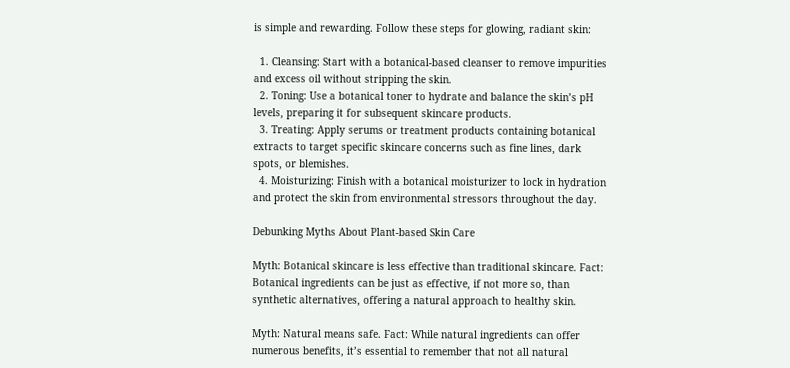is simple and rewarding. Follow these steps for glowing, radiant skin:

  1. Cleansing: Start with a botanical-based cleanser to remove impurities and excess oil without stripping the skin.
  2. Toning: Use a botanical toner to hydrate and balance the skin’s pH levels, preparing it for subsequent skincare products.
  3. Treating: Apply serums or treatment products containing botanical extracts to target specific skincare concerns such as fine lines, dark spots, or blemishes.
  4. Moisturizing: Finish with a botanical moisturizer to lock in hydration and protect the skin from environmental stressors throughout the day.

Debunking Myths About Plant-based Skin Care

Myth: Botanical skincare is less effective than traditional skincare. Fact: Botanical ingredients can be just as effective, if not more so, than synthetic alternatives, offering a natural approach to healthy skin.

Myth: Natural means safe. Fact: While natural ingredients can offer numerous benefits, it’s essential to remember that not all natural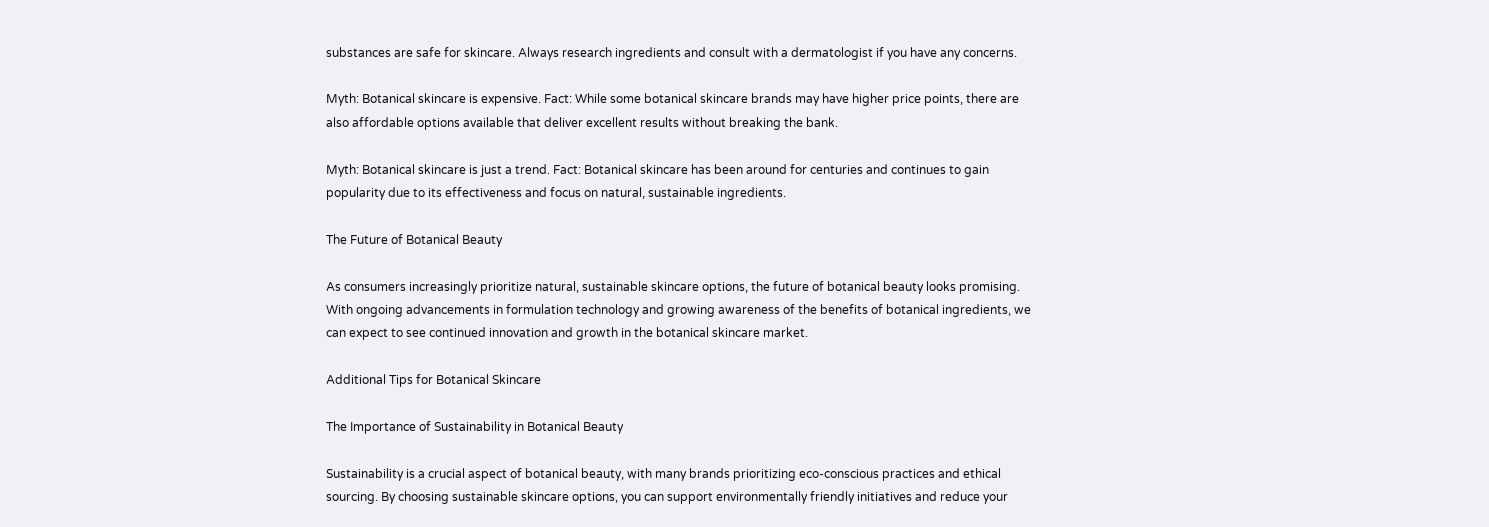substances are safe for skincare. Always research ingredients and consult with a dermatologist if you have any concerns.

Myth: Botanical skincare is expensive. Fact: While some botanical skincare brands may have higher price points, there are also affordable options available that deliver excellent results without breaking the bank.

Myth: Botanical skincare is just a trend. Fact: Botanical skincare has been around for centuries and continues to gain popularity due to its effectiveness and focus on natural, sustainable ingredients.

The Future of Botanical Beauty

As consumers increasingly prioritize natural, sustainable skincare options, the future of botanical beauty looks promising. With ongoing advancements in formulation technology and growing awareness of the benefits of botanical ingredients, we can expect to see continued innovation and growth in the botanical skincare market.

Additional Tips for Botanical Skincare

The Importance of Sustainability in Botanical Beauty

Sustainability is a crucial aspect of botanical beauty, with many brands prioritizing eco-conscious practices and ethical sourcing. By choosing sustainable skincare options, you can support environmentally friendly initiatives and reduce your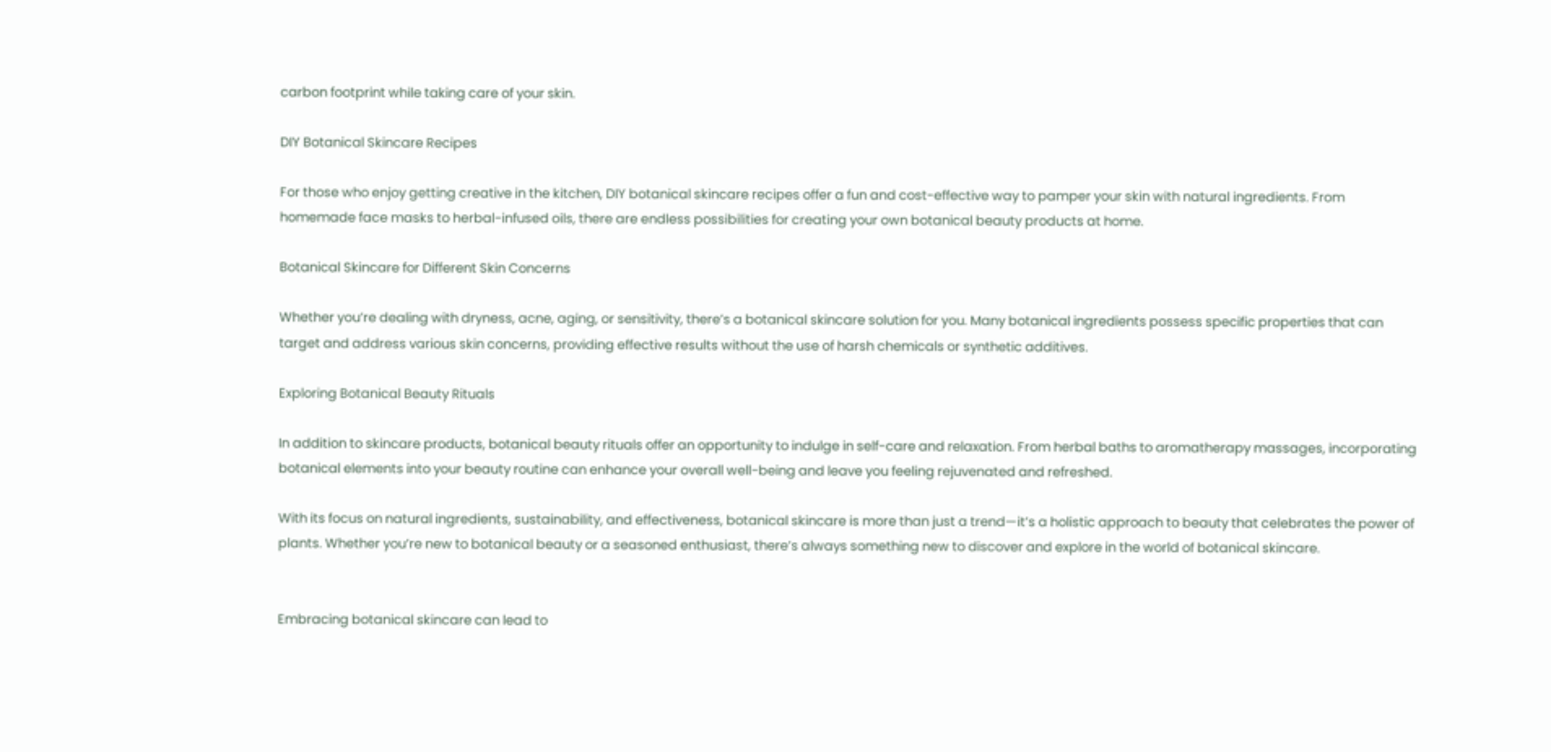carbon footprint while taking care of your skin.

DIY Botanical Skincare Recipes

For those who enjoy getting creative in the kitchen, DIY botanical skincare recipes offer a fun and cost-effective way to pamper your skin with natural ingredients. From homemade face masks to herbal-infused oils, there are endless possibilities for creating your own botanical beauty products at home.

Botanical Skincare for Different Skin Concerns

Whether you’re dealing with dryness, acne, aging, or sensitivity, there’s a botanical skincare solution for you. Many botanical ingredients possess specific properties that can target and address various skin concerns, providing effective results without the use of harsh chemicals or synthetic additives.

Exploring Botanical Beauty Rituals

In addition to skincare products, botanical beauty rituals offer an opportunity to indulge in self-care and relaxation. From herbal baths to aromatherapy massages, incorporating botanical elements into your beauty routine can enhance your overall well-being and leave you feeling rejuvenated and refreshed.

With its focus on natural ingredients, sustainability, and effectiveness, botanical skincare is more than just a trend—it’s a holistic approach to beauty that celebrates the power of plants. Whether you’re new to botanical beauty or a seasoned enthusiast, there’s always something new to discover and explore in the world of botanical skincare.


Embracing botanical skincare can lead to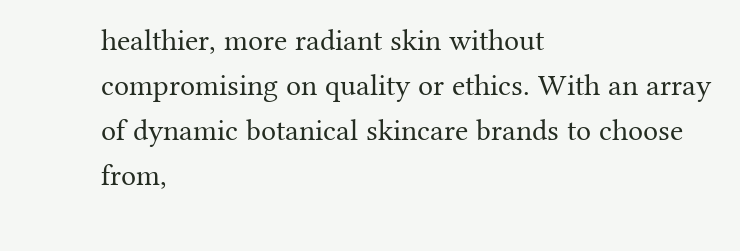healthier, more radiant skin without compromising on quality or ethics. With an array of dynamic botanical skincare brands to choose from,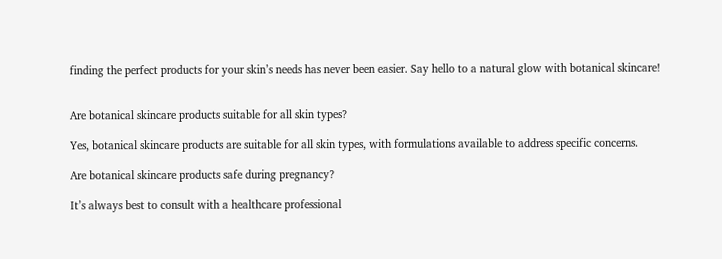finding the perfect products for your skin’s needs has never been easier. Say hello to a natural glow with botanical skincare!


Are botanical skincare products suitable for all skin types?

Yes, botanical skincare products are suitable for all skin types, with formulations available to address specific concerns.

Are botanical skincare products safe during pregnancy?

It’s always best to consult with a healthcare professional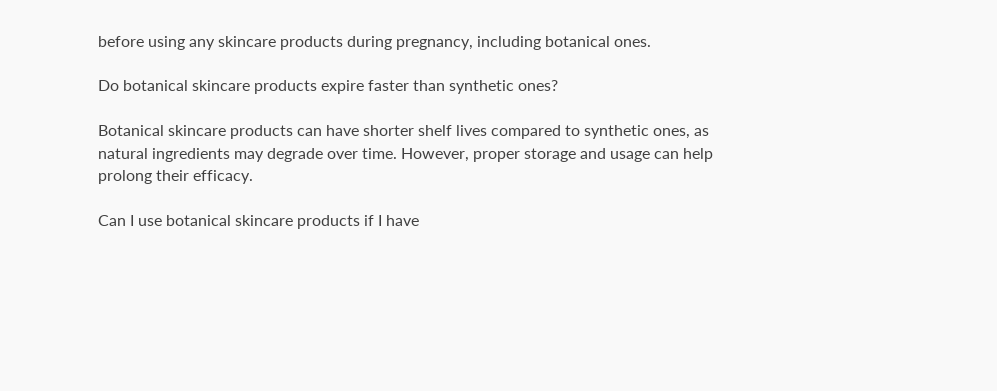before using any skincare products during pregnancy, including botanical ones.

Do botanical skincare products expire faster than synthetic ones?

Botanical skincare products can have shorter shelf lives compared to synthetic ones, as natural ingredients may degrade over time. However, proper storage and usage can help prolong their efficacy.

Can I use botanical skincare products if I have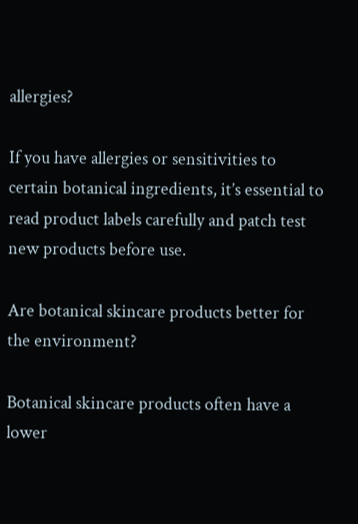allergies?

If you have allergies or sensitivities to certain botanical ingredients, it’s essential to read product labels carefully and patch test new products before use.

Are botanical skincare products better for the environment?

Botanical skincare products often have a lower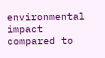environmental impact compared to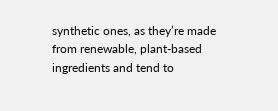synthetic ones, as they’re made from renewable, plant-based ingredients and tend to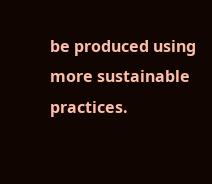be produced using more sustainable practices.